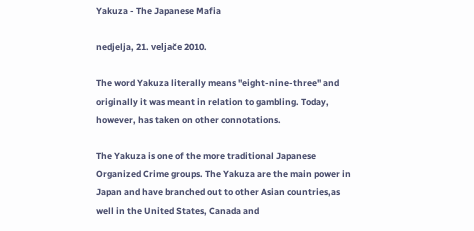Yakuza - The Japanese Mafia

nedjelja, 21. veljače 2010.

The word Yakuza literally means "eight-nine-three" and originally it was meant in relation to gambling. Today, however, has taken on other connotations.

The Yakuza is one of the more traditional Japanese Organized Crime groups. The Yakuza are the main power in Japan and have branched out to other Asian countries,as well in the United States, Canada and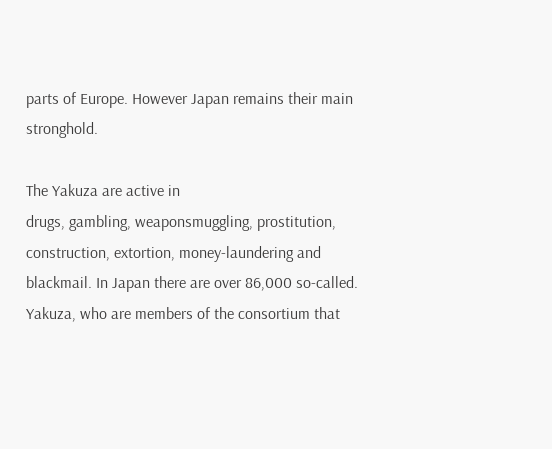parts of Europe. However Japan remains their main stronghold.

The Yakuza are active in
drugs, gambling, weaponsmuggling, prostitution, construction, extortion, money-laundering and blackmail. In Japan there are over 86,000 so-called. Yakuza, who are members of the consortium that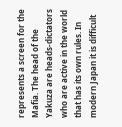represents a screen for the Mafia. The head of the Yakuza are heads-dictators who are active in the world that has its own rules. In modern Japan it is difficult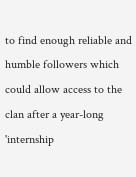to find enough reliable and humble followers which could allow access to the clan after a year-long 'internship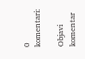0 komentari:

Objavi komentar